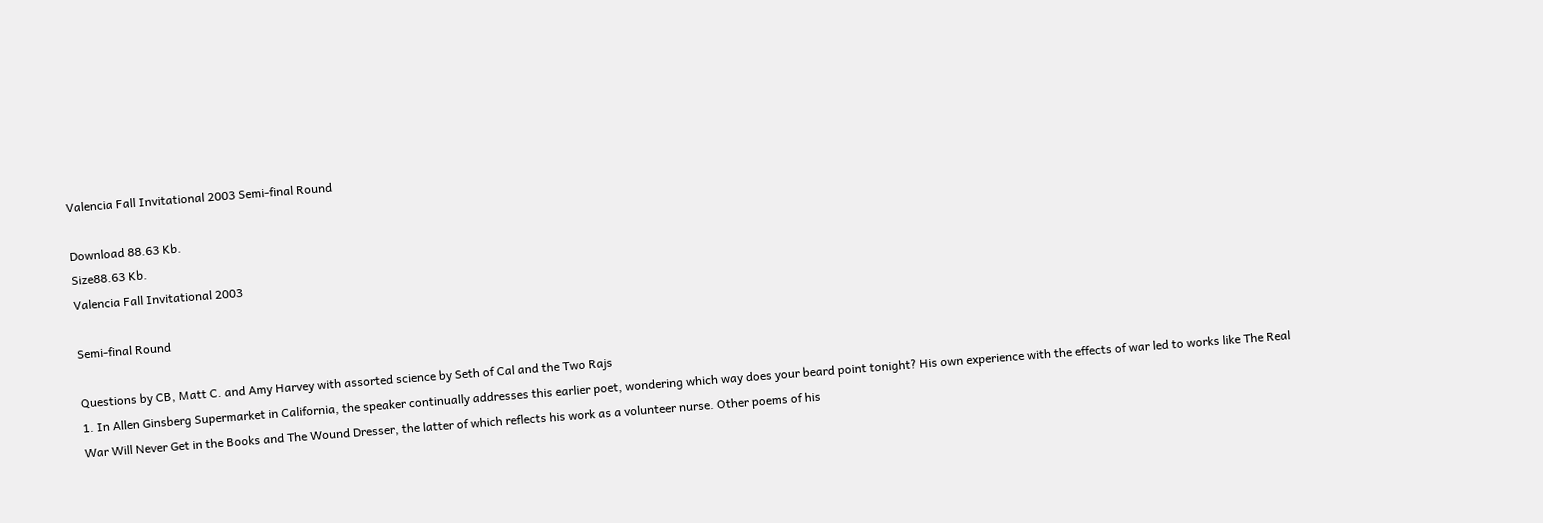Valencia Fall Invitational 2003 Semi-final Round

Download 88.63 Kb.
Size88.63 Kb.
Valencia Fall Invitational 2003

Semi-final Round

Questions by CB, Matt C. and Amy Harvey with assorted science by Seth of Cal and the Two Rajs
1. In Allen Ginsberg Supermarket in California, the speaker continually addresses this earlier poet, wondering which way does your beard point tonight? His own experience with the effects of war led to works like The Real War Will Never Get in the Books and The Wound Dresser, the latter of which reflects his work as a volunteer nurse. Other poems of his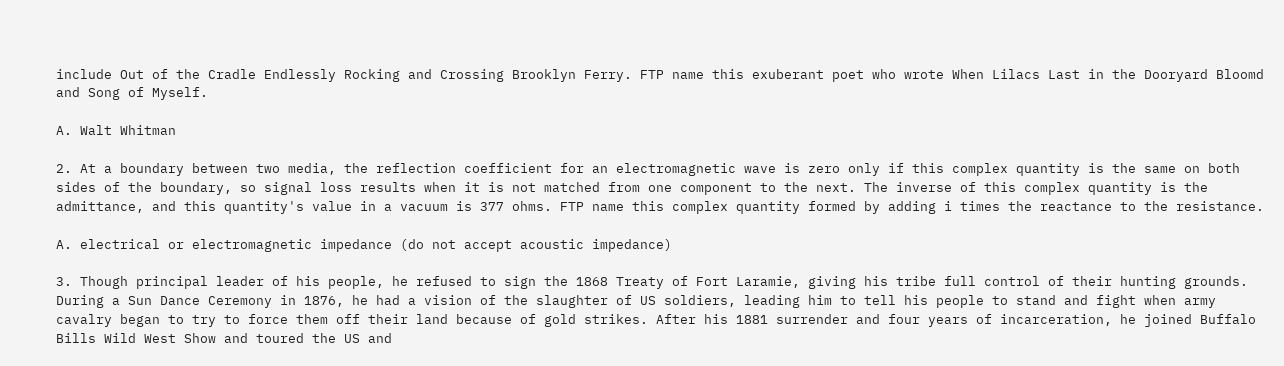include Out of the Cradle Endlessly Rocking and Crossing Brooklyn Ferry. FTP name this exuberant poet who wrote When Lilacs Last in the Dooryard Bloomd and Song of Myself.

A. Walt Whitman

2. At a boundary between two media, the reflection coefficient for an electromagnetic wave is zero only if this complex quantity is the same on both sides of the boundary, so signal loss results when it is not matched from one component to the next. The inverse of this complex quantity is the admittance, and this quantity's value in a vacuum is 377 ohms. FTP name this complex quantity formed by adding i times the reactance to the resistance.

A. electrical or electromagnetic impedance (do not accept acoustic impedance)

3. Though principal leader of his people, he refused to sign the 1868 Treaty of Fort Laramie, giving his tribe full control of their hunting grounds. During a Sun Dance Ceremony in 1876, he had a vision of the slaughter of US soldiers, leading him to tell his people to stand and fight when army cavalry began to try to force them off their land because of gold strikes. After his 1881 surrender and four years of incarceration, he joined Buffalo Bills Wild West Show and toured the US and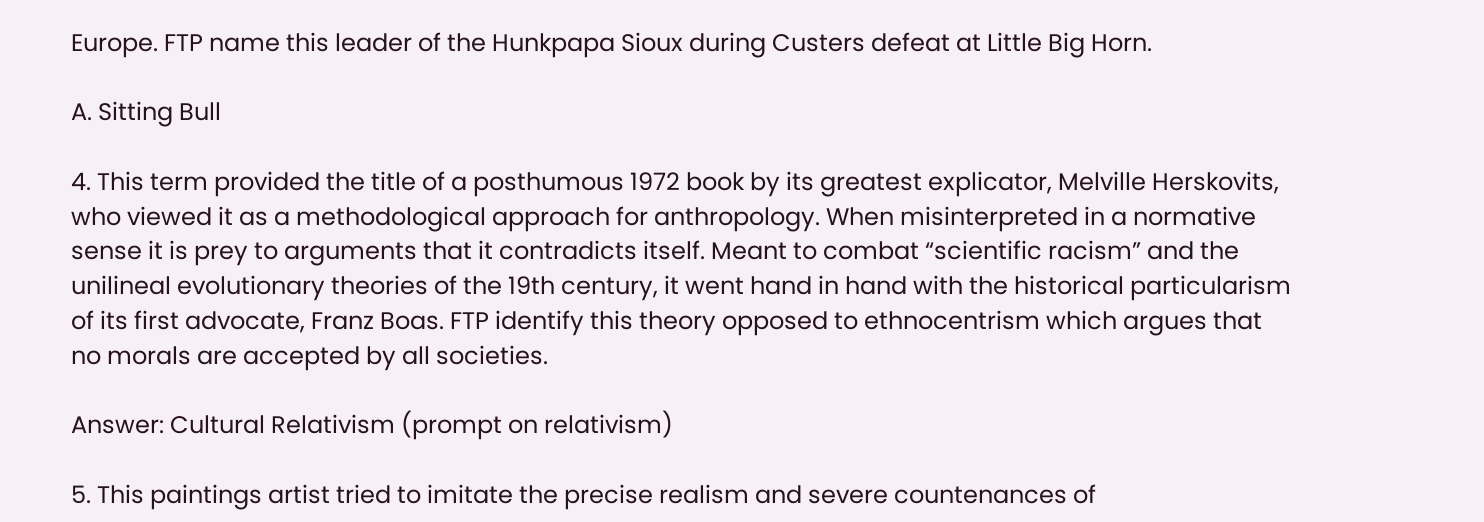Europe. FTP name this leader of the Hunkpapa Sioux during Custers defeat at Little Big Horn.

A. Sitting Bull

4. This term provided the title of a posthumous 1972 book by its greatest explicator, Melville Herskovits, who viewed it as a methodological approach for anthropology. When misinterpreted in a normative sense it is prey to arguments that it contradicts itself. Meant to combat “scientific racism” and the unilineal evolutionary theories of the 19th century, it went hand in hand with the historical particularism of its first advocate, Franz Boas. FTP identify this theory opposed to ethnocentrism which argues that no morals are accepted by all societies.

Answer: Cultural Relativism (prompt on relativism)

5. This paintings artist tried to imitate the precise realism and severe countenances of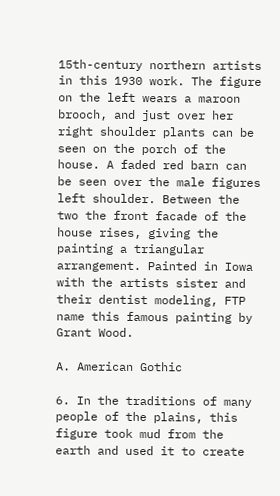15th-century northern artists in this 1930 work. The figure on the left wears a maroon brooch, and just over her right shoulder plants can be seen on the porch of the house. A faded red barn can be seen over the male figures left shoulder. Between the two the front facade of the house rises, giving the painting a triangular arrangement. Painted in Iowa with the artists sister and their dentist modeling, FTP name this famous painting by Grant Wood.

A. American Gothic

6. In the traditions of many people of the plains, this figure took mud from the earth and used it to create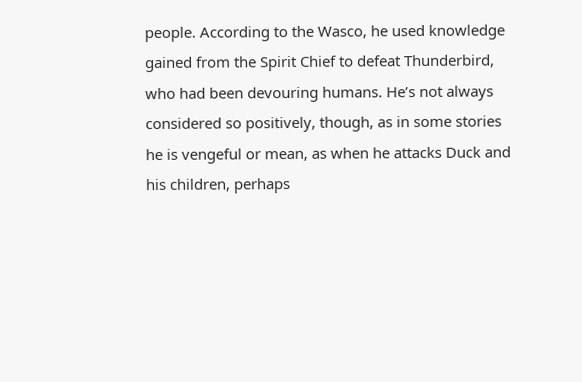people. According to the Wasco, he used knowledge gained from the Spirit Chief to defeat Thunderbird, who had been devouring humans. He’s not always considered so positively, though, as in some stories he is vengeful or mean, as when he attacks Duck and his children, perhaps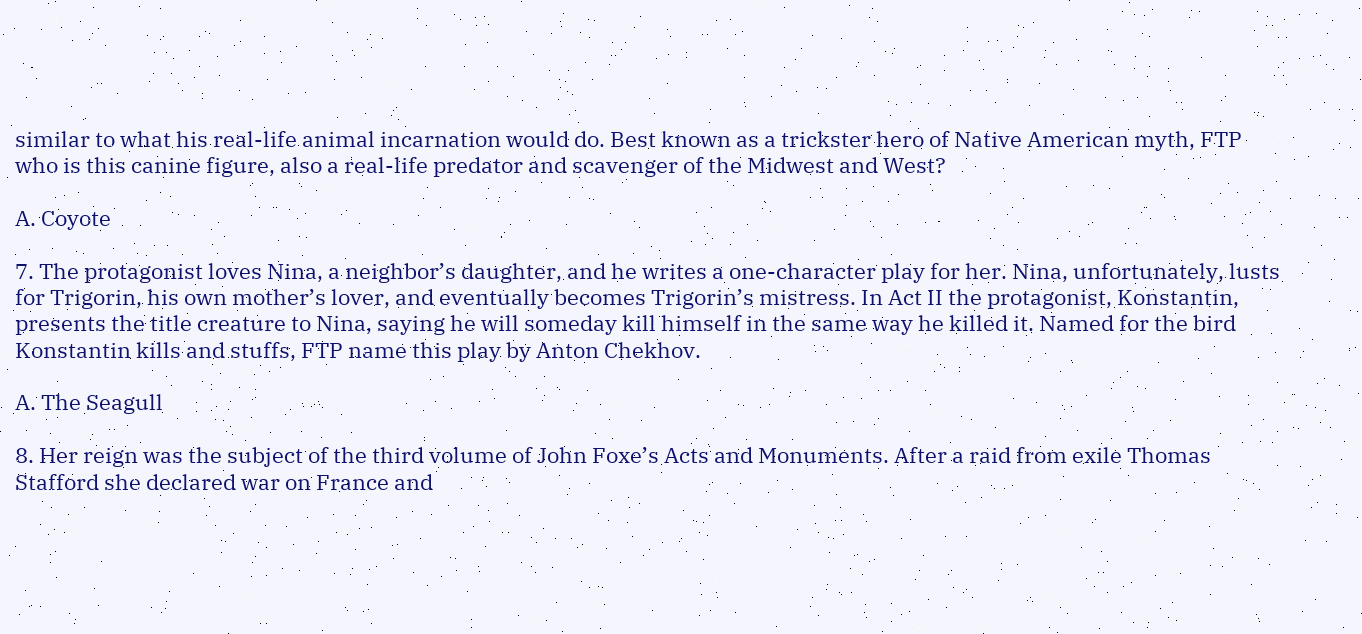similar to what his real-life animal incarnation would do. Best known as a trickster hero of Native American myth, FTP who is this canine figure, also a real-life predator and scavenger of the Midwest and West?

A. Coyote

7. The protagonist loves Nina, a neighbor’s daughter, and he writes a one-character play for her. Nina, unfortunately, lusts for Trigorin, his own mother’s lover, and eventually becomes Trigorin’s mistress. In Act II the protagonist, Konstantin, presents the title creature to Nina, saying he will someday kill himself in the same way he killed it. Named for the bird Konstantin kills and stuffs, FTP name this play by Anton Chekhov.

A. The Seagull

8. Her reign was the subject of the third volume of John Foxe’s Acts and Monuments. After a raid from exile Thomas Stafford she declared war on France and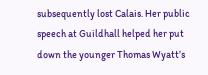subsequently lost Calais. Her public speech at Guildhall helped her put down the younger Thomas Wyatt’s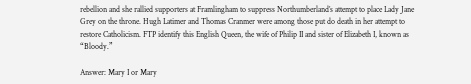rebellion and she rallied supporters at Framlingham to suppress Northumberland’s attempt to place Lady Jane Grey on the throne. Hugh Latimer and Thomas Cranmer were among those put do death in her attempt to restore Catholicism. FTP identify this English Queen, the wife of Philip II and sister of Elizabeth I, known as “Bloody.”

Answer: Mary I or Mary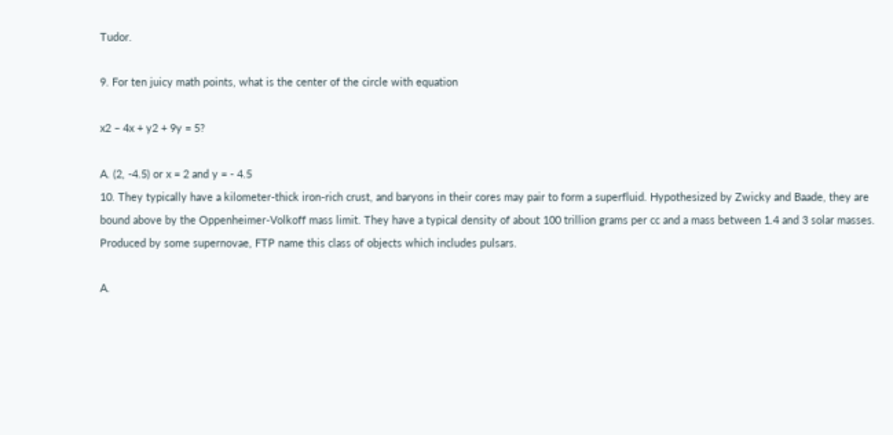Tudor.

9. For ten juicy math points, what is the center of the circle with equation

x2 – 4x + y2 + 9y = 5?

A. (2, -4.5) or x = 2 and y = - 4.5
10. They typically have a kilometer-thick iron-rich crust, and baryons in their cores may pair to form a superfluid. Hypothesized by Zwicky and Baade, they are bound above by the Oppenheimer-Volkoff mass limit. They have a typical density of about 100 trillion grams per cc and a mass between 1.4 and 3 solar masses. Produced by some supernovae, FTP name this class of objects which includes pulsars.

A.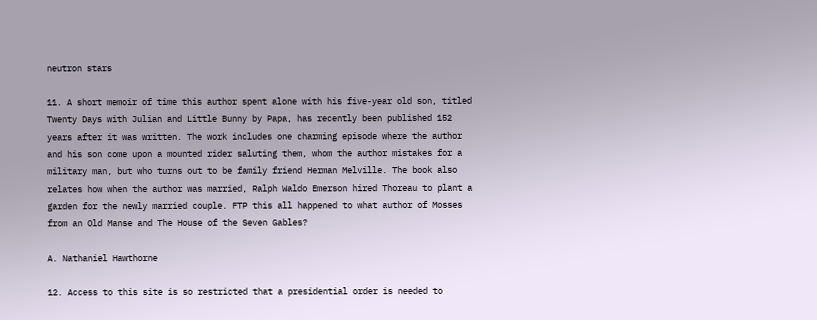neutron stars

11. A short memoir of time this author spent alone with his five-year old son, titled Twenty Days with Julian and Little Bunny by Papa, has recently been published 152 years after it was written. The work includes one charming episode where the author and his son come upon a mounted rider saluting them, whom the author mistakes for a military man, but who turns out to be family friend Herman Melville. The book also relates how when the author was married, Ralph Waldo Emerson hired Thoreau to plant a garden for the newly married couple. FTP this all happened to what author of Mosses from an Old Manse and The House of the Seven Gables?

A. Nathaniel Hawthorne

12. Access to this site is so restricted that a presidential order is needed to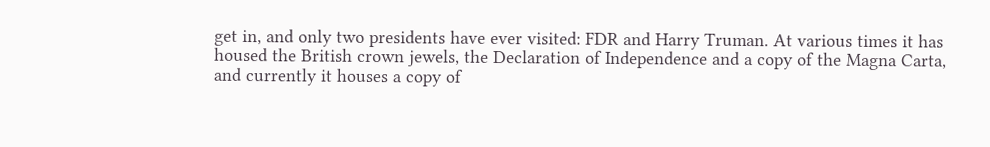get in, and only two presidents have ever visited: FDR and Harry Truman. At various times it has housed the British crown jewels, the Declaration of Independence and a copy of the Magna Carta, and currently it houses a copy of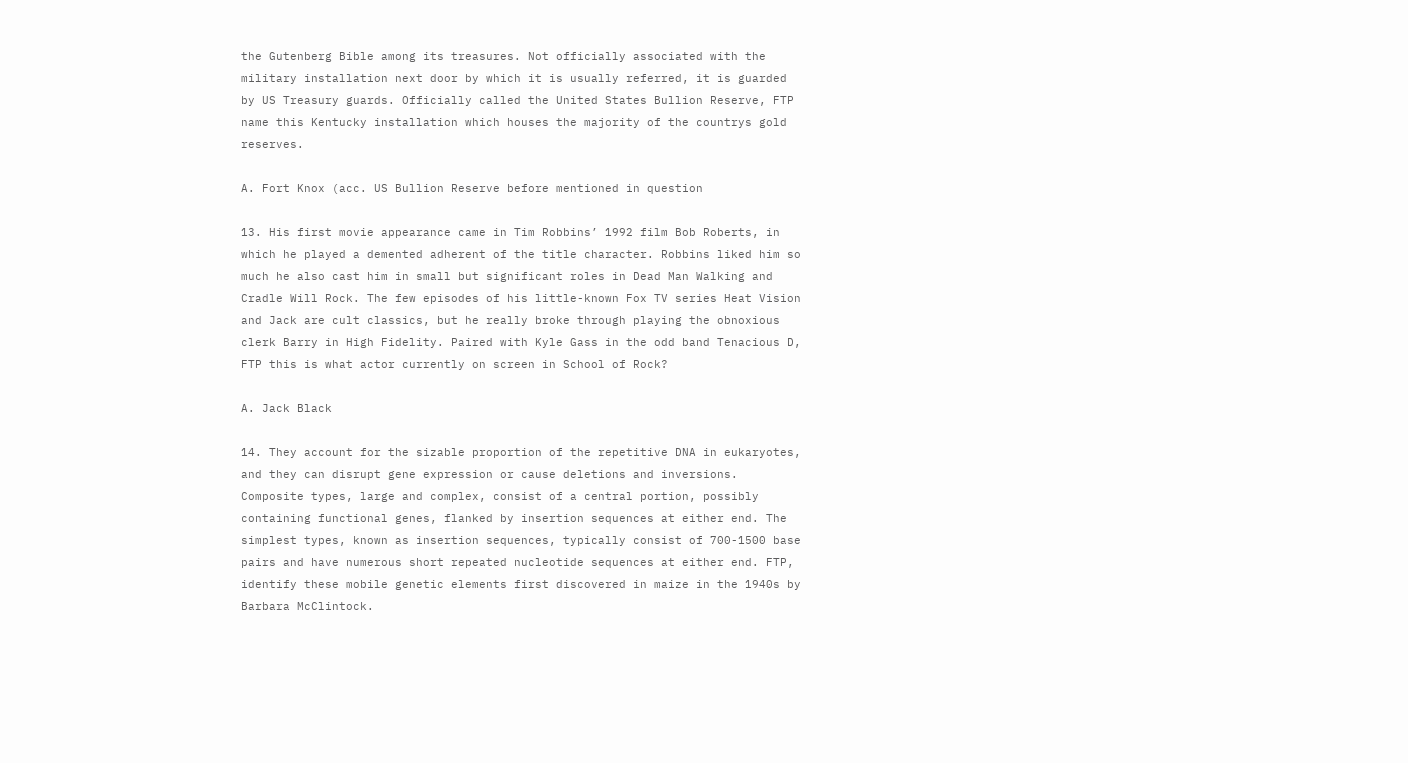the Gutenberg Bible among its treasures. Not officially associated with the military installation next door by which it is usually referred, it is guarded by US Treasury guards. Officially called the United States Bullion Reserve, FTP name this Kentucky installation which houses the majority of the countrys gold reserves.

A. Fort Knox (acc. US Bullion Reserve before mentioned in question

13. His first movie appearance came in Tim Robbins’ 1992 film Bob Roberts, in which he played a demented adherent of the title character. Robbins liked him so much he also cast him in small but significant roles in Dead Man Walking and Cradle Will Rock. The few episodes of his little-known Fox TV series Heat Vision and Jack are cult classics, but he really broke through playing the obnoxious clerk Barry in High Fidelity. Paired with Kyle Gass in the odd band Tenacious D, FTP this is what actor currently on screen in School of Rock?

A. Jack Black

14. They account for the sizable proportion of the repetitive DNA in eukaryotes, and they can disrupt gene expression or cause deletions and inversions. Composite types, large and complex, consist of a central portion, possibly containing functional genes, flanked by insertion sequences at either end. The simplest types, known as insertion sequences, typically consist of 700-1500 base pairs and have numerous short repeated nucleotide sequences at either end. FTP, identify these mobile genetic elements first discovered in maize in the 1940s by Barbara McClintock.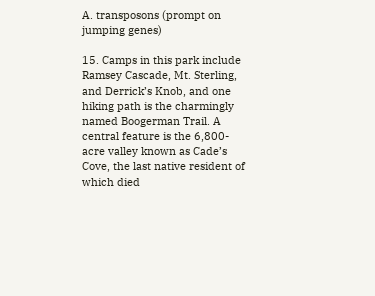A. transposons (prompt on jumping genes)

15. Camps in this park include Ramsey Cascade, Mt. Sterling, and Derrick’s Knob, and one hiking path is the charmingly named Boogerman Trail. A central feature is the 6,800-acre valley known as Cade’s Cove, the last native resident of which died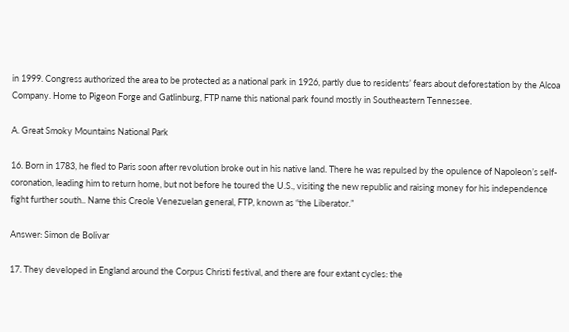in 1999. Congress authorized the area to be protected as a national park in 1926, partly due to residents’ fears about deforestation by the Alcoa Company. Home to Pigeon Forge and Gatlinburg, FTP name this national park found mostly in Southeastern Tennessee.

A. Great Smoky Mountains National Park

16. Born in 1783, he fled to Paris soon after revolution broke out in his native land. There he was repulsed by the opulence of Napoleon’s self-coronation, leading him to return home, but not before he toured the U.S., visiting the new republic and raising money for his independence fight further south.. Name this Creole Venezuelan general, FTP, known as “the Liberator.”

Answer: Simon de Bolivar

17. They developed in England around the Corpus Christi festival, and there are four extant cycles: the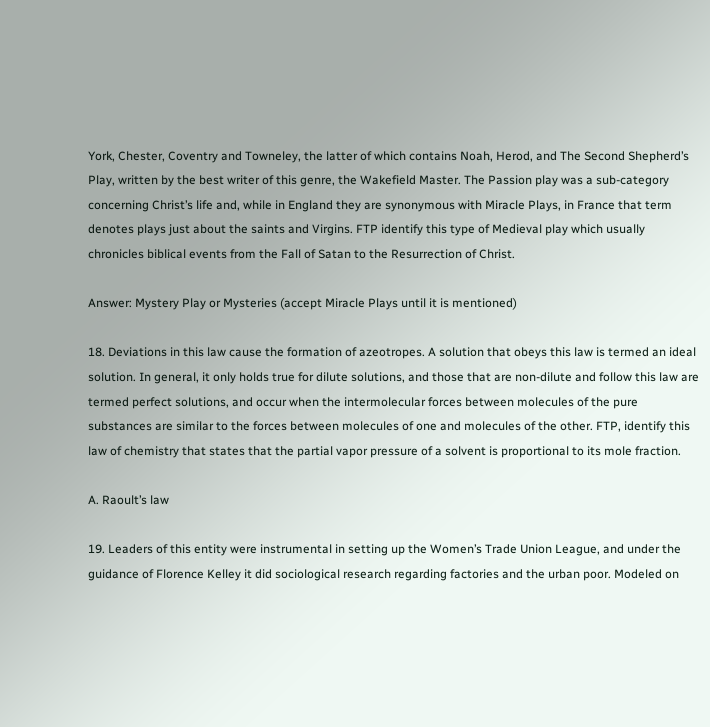York, Chester, Coventry and Towneley, the latter of which contains Noah, Herod, and The Second Shepherd’s Play, written by the best writer of this genre, the Wakefield Master. The Passion play was a sub-category concerning Christ’s life and, while in England they are synonymous with Miracle Plays, in France that term denotes plays just about the saints and Virgins. FTP identify this type of Medieval play which usually chronicles biblical events from the Fall of Satan to the Resurrection of Christ.

Answer: Mystery Play or Mysteries (accept Miracle Plays until it is mentioned)

18. Deviations in this law cause the formation of azeotropes. A solution that obeys this law is termed an ideal solution. In general, it only holds true for dilute solutions, and those that are non-dilute and follow this law are termed perfect solutions, and occur when the intermolecular forces between molecules of the pure substances are similar to the forces between molecules of one and molecules of the other. FTP, identify this law of chemistry that states that the partial vapor pressure of a solvent is proportional to its mole fraction.

A. Raoult’s law

19. Leaders of this entity were instrumental in setting up the Women’s Trade Union League, and under the guidance of Florence Kelley it did sociological research regarding factories and the urban poor. Modeled on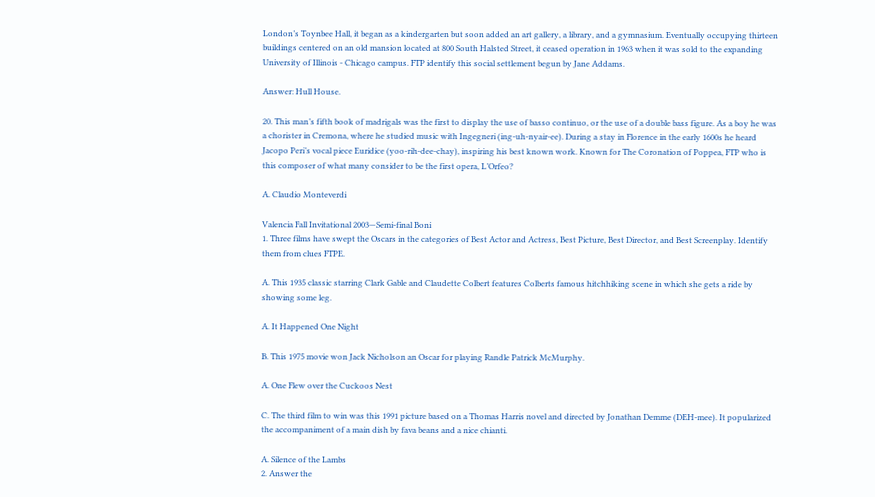London’s Toynbee Hall, it began as a kindergarten but soon added an art gallery, a library, and a gymnasium. Eventually occupying thirteen buildings centered on an old mansion located at 800 South Halsted Street, it ceased operation in 1963 when it was sold to the expanding University of Illinois - Chicago campus. FTP identify this social settlement begun by Jane Addams.

Answer: Hull House.

20. This man’s fifth book of madrigals was the first to display the use of basso continuo, or the use of a double bass figure. As a boy he was a chorister in Cremona, where he studied music with Ingegneri (ing-uh-nyair-ee). During a stay in Florence in the early 1600s he heard Jacopo Peri’s vocal piece Euridice (yoo-rih-dee-chay), inspiring his best known work. Known for The Coronation of Poppea, FTP who is this composer of what many consider to be the first opera, L’Orfeo?

A. Claudio Monteverdi

Valencia Fall Invitational 2003—Semi-final Boni
1. Three films have swept the Oscars in the categories of Best Actor and Actress, Best Picture, Best Director, and Best Screenplay. Identify them from clues FTPE.

A. This 1935 classic starring Clark Gable and Claudette Colbert features Colberts famous hitchhiking scene in which she gets a ride by showing some leg.

A. It Happened One Night

B. This 1975 movie won Jack Nicholson an Oscar for playing Randle Patrick McMurphy.

A. One Flew over the Cuckoos Nest

C. The third film to win was this 1991 picture based on a Thomas Harris novel and directed by Jonathan Demme (DEH-mee). It popularized the accompaniment of a main dish by fava beans and a nice chianti.

A. Silence of the Lambs
2. Answer the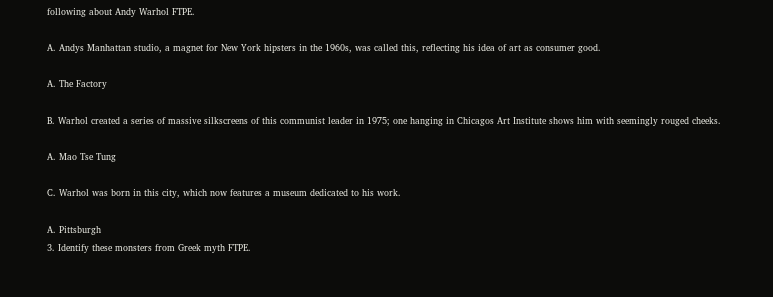following about Andy Warhol FTPE.

A. Andys Manhattan studio, a magnet for New York hipsters in the 1960s, was called this, reflecting his idea of art as consumer good.

A. The Factory

B. Warhol created a series of massive silkscreens of this communist leader in 1975; one hanging in Chicagos Art Institute shows him with seemingly rouged cheeks.

A. Mao Tse Tung

C. Warhol was born in this city, which now features a museum dedicated to his work.

A. Pittsburgh
3. Identify these monsters from Greek myth FTPE.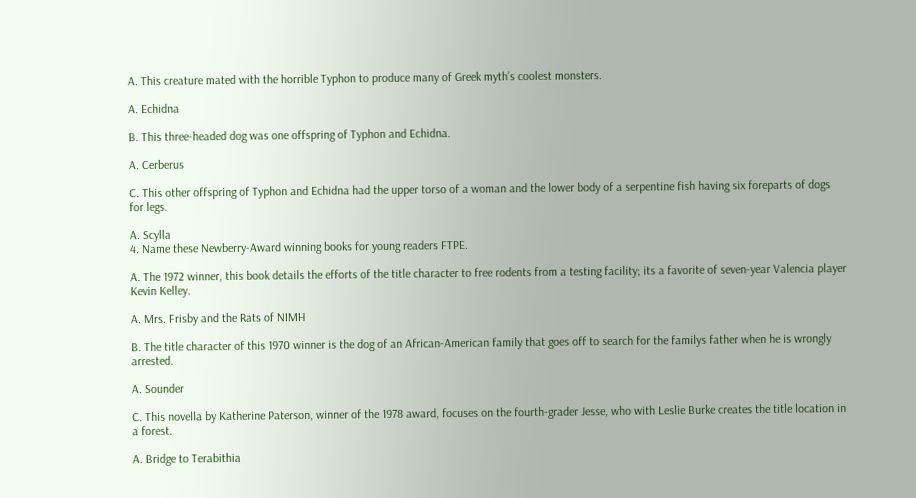A. This creature mated with the horrible Typhon to produce many of Greek myth’s coolest monsters.

A. Echidna

B. This three-headed dog was one offspring of Typhon and Echidna.

A. Cerberus

C. This other offspring of Typhon and Echidna had the upper torso of a woman and the lower body of a serpentine fish having six foreparts of dogs for legs.

A. Scylla
4. Name these Newberry-Award winning books for young readers FTPE.

A. The 1972 winner, this book details the efforts of the title character to free rodents from a testing facility; its a favorite of seven-year Valencia player Kevin Kelley.

A. Mrs. Frisby and the Rats of NIMH

B. The title character of this 1970 winner is the dog of an African-American family that goes off to search for the familys father when he is wrongly arrested.

A. Sounder

C. This novella by Katherine Paterson, winner of the 1978 award, focuses on the fourth-grader Jesse, who with Leslie Burke creates the title location in a forest.

A. Bridge to Terabithia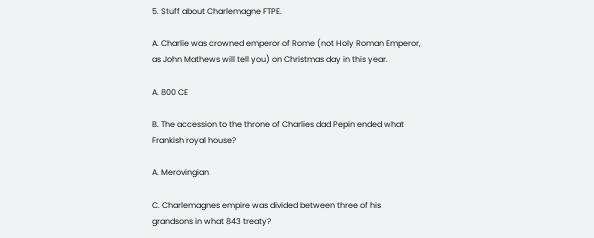5. Stuff about Charlemagne FTPE.

A. Charlie was crowned emperor of Rome (not Holy Roman Emperor, as John Mathews will tell you) on Christmas day in this year.

A. 800 CE

B. The accession to the throne of Charlies dad Pepin ended what Frankish royal house?

A. Merovingian

C. Charlemagnes empire was divided between three of his grandsons in what 843 treaty?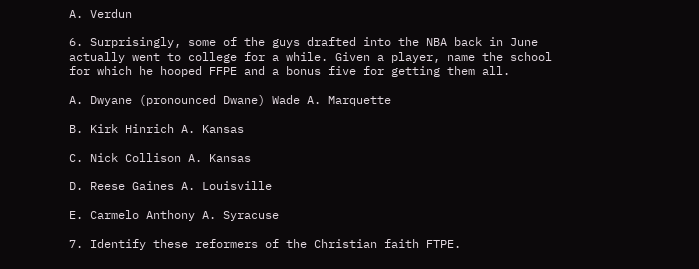A. Verdun

6. Surprisingly, some of the guys drafted into the NBA back in June actually went to college for a while. Given a player, name the school for which he hooped FFPE and a bonus five for getting them all.

A. Dwyane (pronounced Dwane) Wade A. Marquette

B. Kirk Hinrich A. Kansas

C. Nick Collison A. Kansas

D. Reese Gaines A. Louisville

E. Carmelo Anthony A. Syracuse

7. Identify these reformers of the Christian faith FTPE.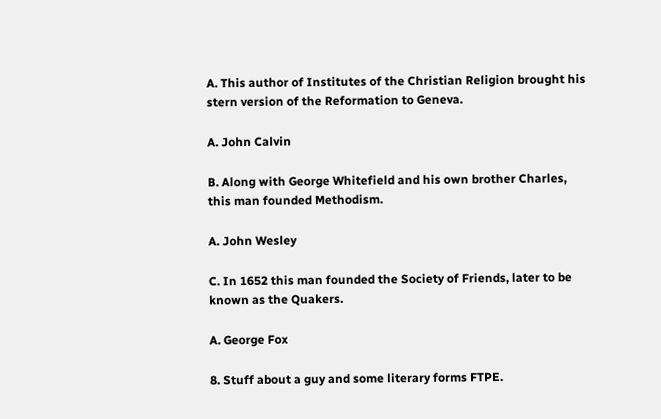A. This author of Institutes of the Christian Religion brought his stern version of the Reformation to Geneva.

A. John Calvin

B. Along with George Whitefield and his own brother Charles, this man founded Methodism.

A. John Wesley

C. In 1652 this man founded the Society of Friends, later to be known as the Quakers.

A. George Fox

8. Stuff about a guy and some literary forms FTPE.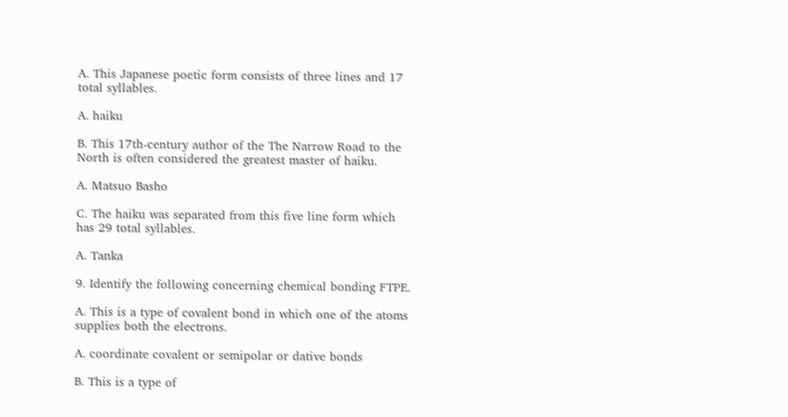A. This Japanese poetic form consists of three lines and 17 total syllables.

A. haiku

B. This 17th-century author of the The Narrow Road to the North is often considered the greatest master of haiku.

A. Matsuo Basho

C. The haiku was separated from this five line form which has 29 total syllables.

A. Tanka

9. Identify the following concerning chemical bonding FTPE.

A. This is a type of covalent bond in which one of the atoms supplies both the electrons.

A. coordinate covalent or semipolar or dative bonds

B. This is a type of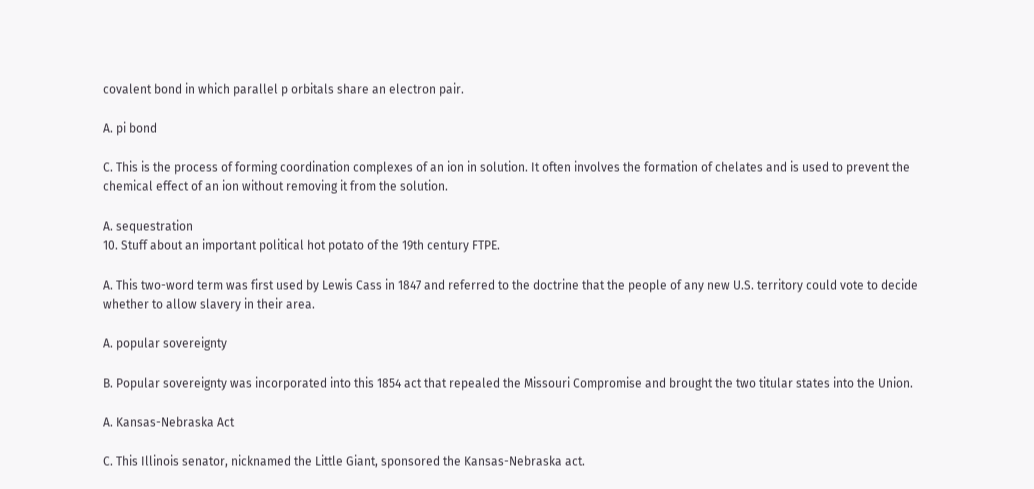covalent bond in which parallel p orbitals share an electron pair.

A. pi bond

C. This is the process of forming coordination complexes of an ion in solution. It often involves the formation of chelates and is used to prevent the chemical effect of an ion without removing it from the solution.

A. sequestration
10. Stuff about an important political hot potato of the 19th century FTPE.

A. This two-word term was first used by Lewis Cass in 1847 and referred to the doctrine that the people of any new U.S. territory could vote to decide whether to allow slavery in their area.

A. popular sovereignty

B. Popular sovereignty was incorporated into this 1854 act that repealed the Missouri Compromise and brought the two titular states into the Union.

A. Kansas-Nebraska Act

C. This Illinois senator, nicknamed the Little Giant, sponsored the Kansas-Nebraska act.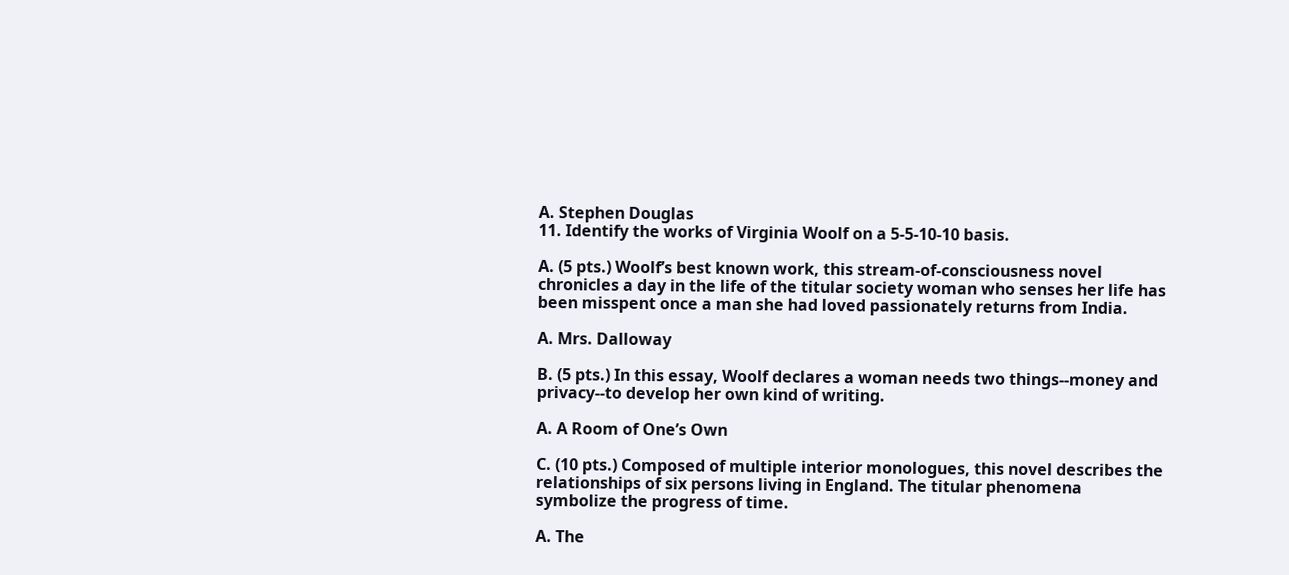A. Stephen Douglas
11. Identify the works of Virginia Woolf on a 5-5-10-10 basis.

A. (5 pts.) Woolf’s best known work, this stream-of-consciousness novel chronicles a day in the life of the titular society woman who senses her life has been misspent once a man she had loved passionately returns from India.

A. Mrs. Dalloway

B. (5 pts.) In this essay, Woolf declares a woman needs two things--money and privacy--to develop her own kind of writing.

A. A Room of One’s Own

C. (10 pts.) Composed of multiple interior monologues, this novel describes the relationships of six persons living in England. The titular phenomena symbolize the progress of time.

A. The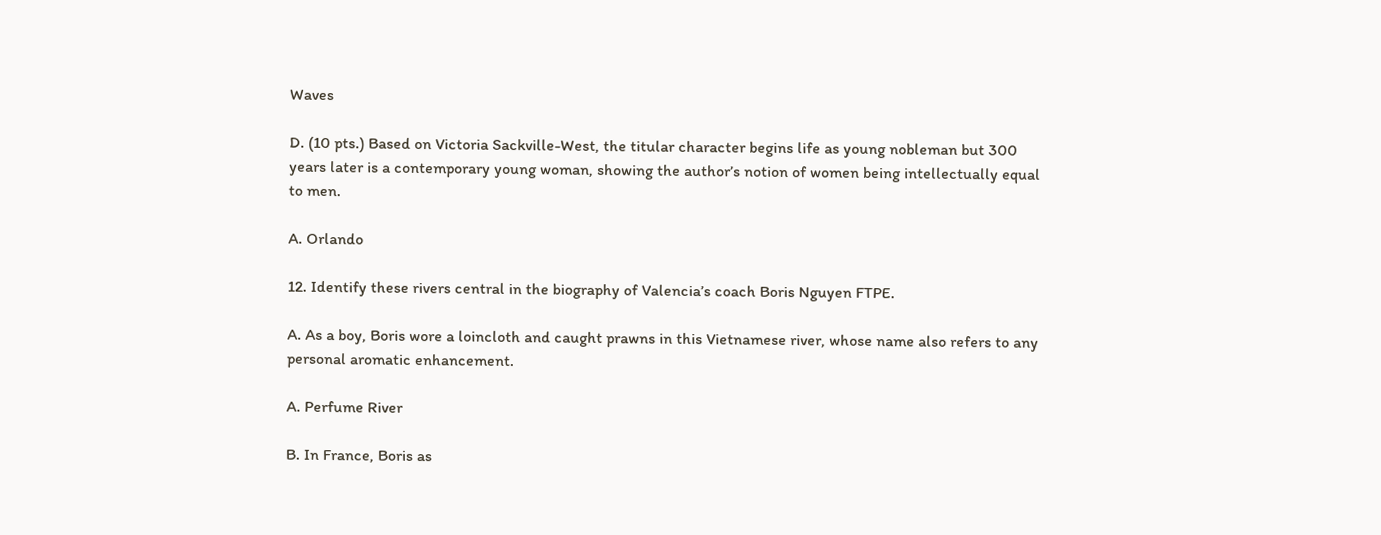Waves

D. (10 pts.) Based on Victoria Sackville-West, the titular character begins life as young nobleman but 300 years later is a contemporary young woman, showing the author’s notion of women being intellectually equal to men.

A. Orlando

12. Identify these rivers central in the biography of Valencia’s coach Boris Nguyen FTPE.

A. As a boy, Boris wore a loincloth and caught prawns in this Vietnamese river, whose name also refers to any personal aromatic enhancement.

A. Perfume River

B. In France, Boris as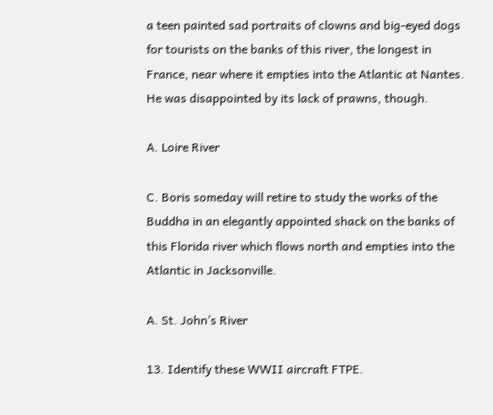a teen painted sad portraits of clowns and big-eyed dogs for tourists on the banks of this river, the longest in France, near where it empties into the Atlantic at Nantes. He was disappointed by its lack of prawns, though.

A. Loire River

C. Boris someday will retire to study the works of the Buddha in an elegantly appointed shack on the banks of this Florida river which flows north and empties into the Atlantic in Jacksonville.

A. St. John’s River

13. Identify these WWII aircraft FTPE.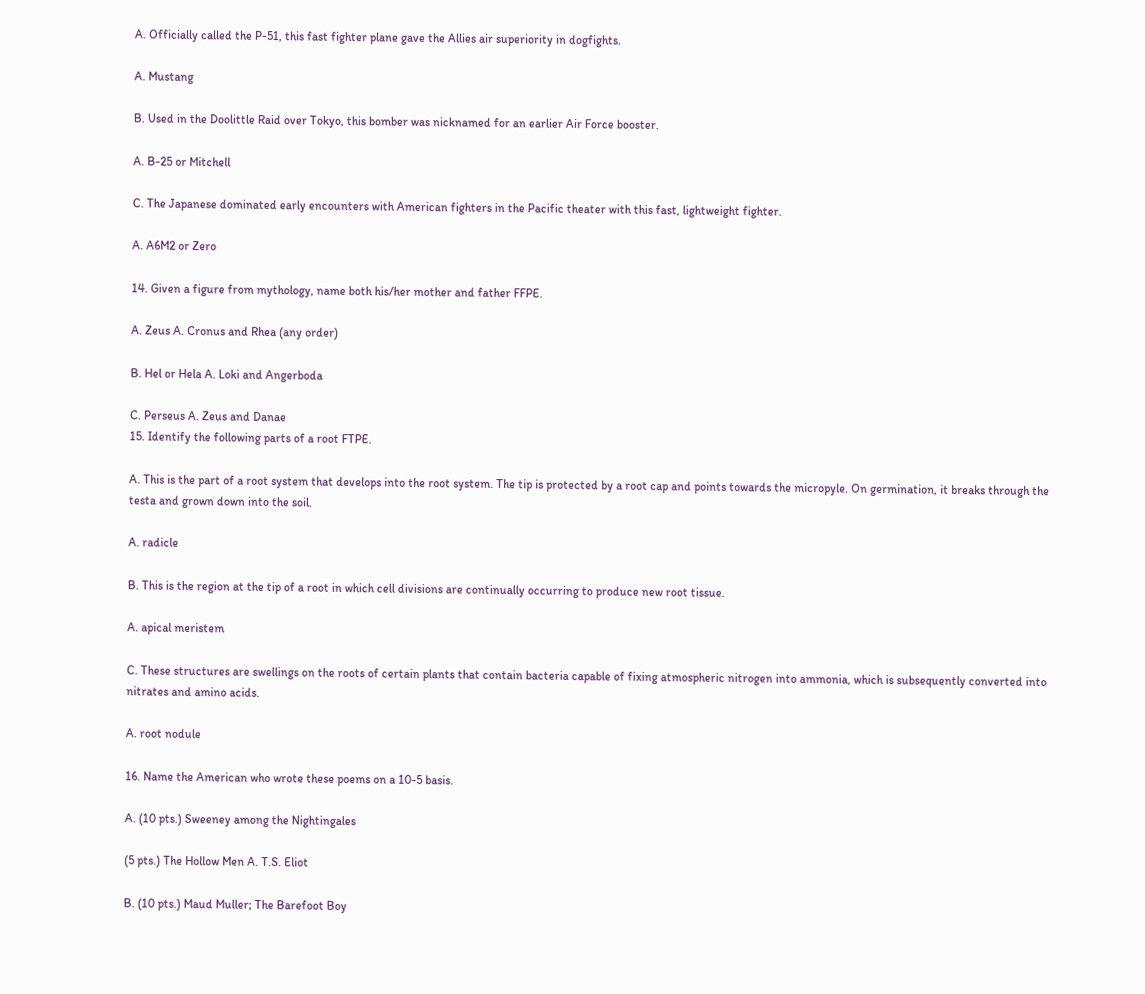A. Officially called the P-51, this fast fighter plane gave the Allies air superiority in dogfights.

A. Mustang

B. Used in the Doolittle Raid over Tokyo, this bomber was nicknamed for an earlier Air Force booster.

A. B-25 or Mitchell

C. The Japanese dominated early encounters with American fighters in the Pacific theater with this fast, lightweight fighter.

A. A6M2 or Zero

14. Given a figure from mythology, name both his/her mother and father FFPE.

A. Zeus A. Cronus and Rhea (any order)

B. Hel or Hela A. Loki and Angerboda

C. Perseus A. Zeus and Danae
15. Identify the following parts of a root FTPE.

A. This is the part of a root system that develops into the root system. The tip is protected by a root cap and points towards the micropyle. On germination, it breaks through the testa and grown down into the soil.

A. radicle

B. This is the region at the tip of a root in which cell divisions are continually occurring to produce new root tissue.

A. apical meristem

C. These structures are swellings on the roots of certain plants that contain bacteria capable of fixing atmospheric nitrogen into ammonia, which is subsequently converted into nitrates and amino acids.

A. root nodule

16. Name the American who wrote these poems on a 10-5 basis.

A. (10 pts.) Sweeney among the Nightingales

(5 pts.) The Hollow Men A. T.S. Eliot

B. (10 pts.) Maud Muller; The Barefoot Boy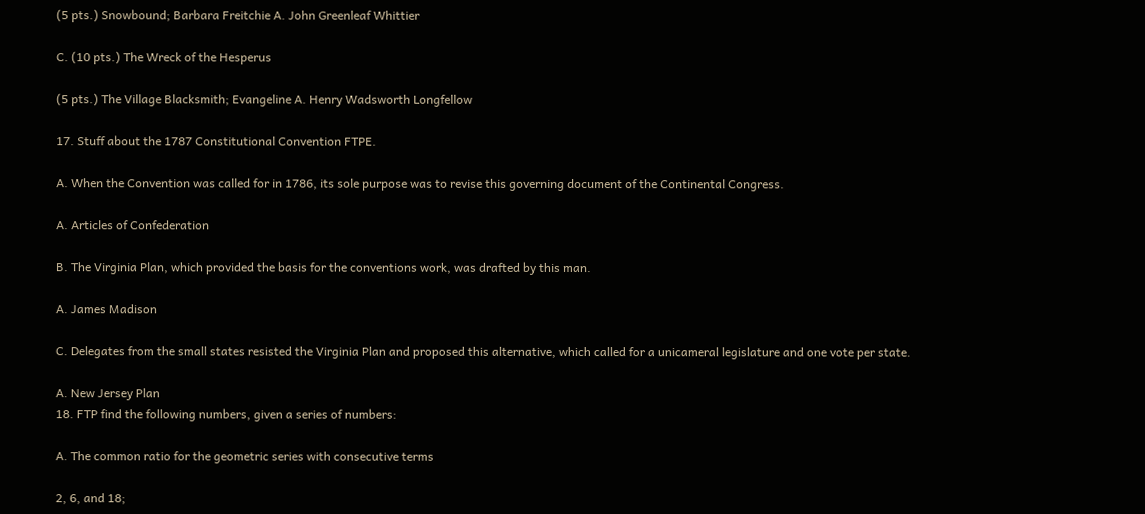(5 pts.) Snowbound; Barbara Freitchie A. John Greenleaf Whittier

C. (10 pts.) The Wreck of the Hesperus

(5 pts.) The Village Blacksmith; Evangeline A. Henry Wadsworth Longfellow

17. Stuff about the 1787 Constitutional Convention FTPE.

A. When the Convention was called for in 1786, its sole purpose was to revise this governing document of the Continental Congress.

A. Articles of Confederation

B. The Virginia Plan, which provided the basis for the conventions work, was drafted by this man.

A. James Madison

C. Delegates from the small states resisted the Virginia Plan and proposed this alternative, which called for a unicameral legislature and one vote per state.

A. New Jersey Plan
18. FTP find the following numbers, given a series of numbers:

A. The common ratio for the geometric series with consecutive terms

2, 6, and 18;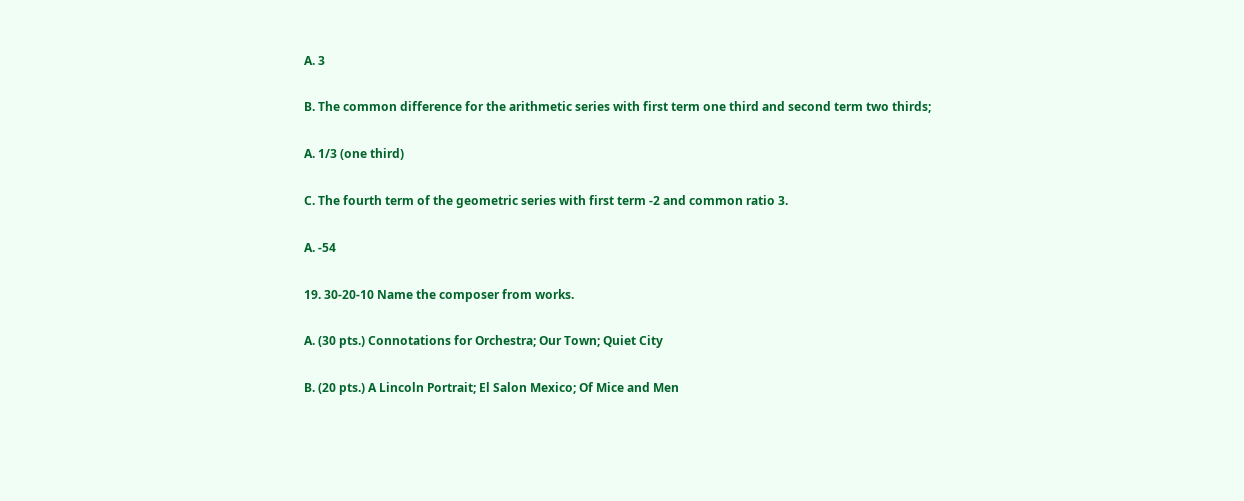A. 3

B. The common difference for the arithmetic series with first term one third and second term two thirds;

A. 1/3 (one third)

C. The fourth term of the geometric series with first term -2 and common ratio 3.

A. -54

19. 30-20-10 Name the composer from works.

A. (30 pts.) Connotations for Orchestra; Our Town; Quiet City

B. (20 pts.) A Lincoln Portrait; El Salon Mexico; Of Mice and Men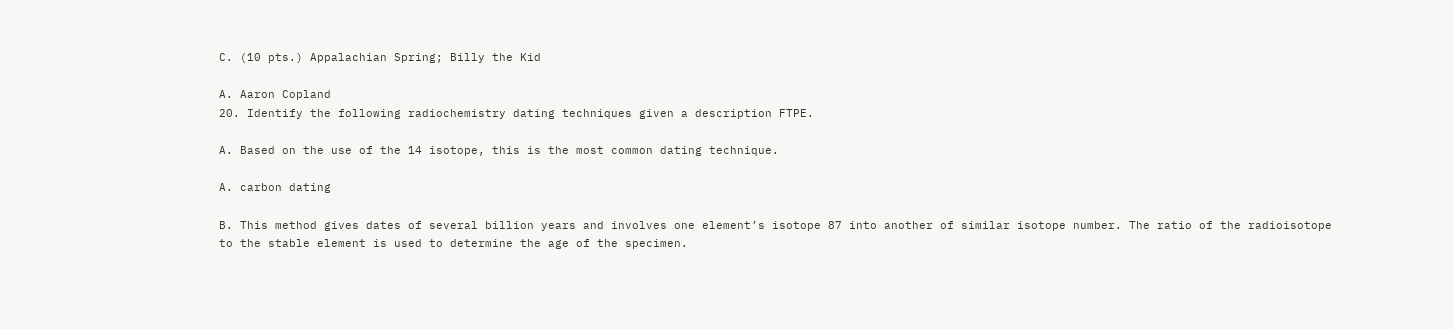C. (10 pts.) Appalachian Spring; Billy the Kid

A. Aaron Copland
20. Identify the following radiochemistry dating techniques given a description FTPE.

A. Based on the use of the 14 isotope, this is the most common dating technique.

A. carbon dating

B. This method gives dates of several billion years and involves one element’s isotope 87 into another of similar isotope number. The ratio of the radioisotope to the stable element is used to determine the age of the specimen.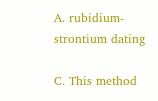A. rubidium-strontium dating

C. This method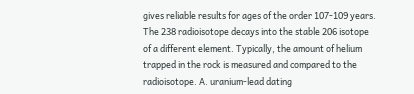gives reliable results for ages of the order 107-109 years. The 238 radioisotope decays into the stable 206 isotope of a different element. Typically, the amount of helium trapped in the rock is measured and compared to the radioisotope. A. uranium-lead dating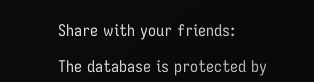Share with your friends:

The database is protected by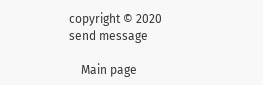copyright © 2020
send message

    Main page